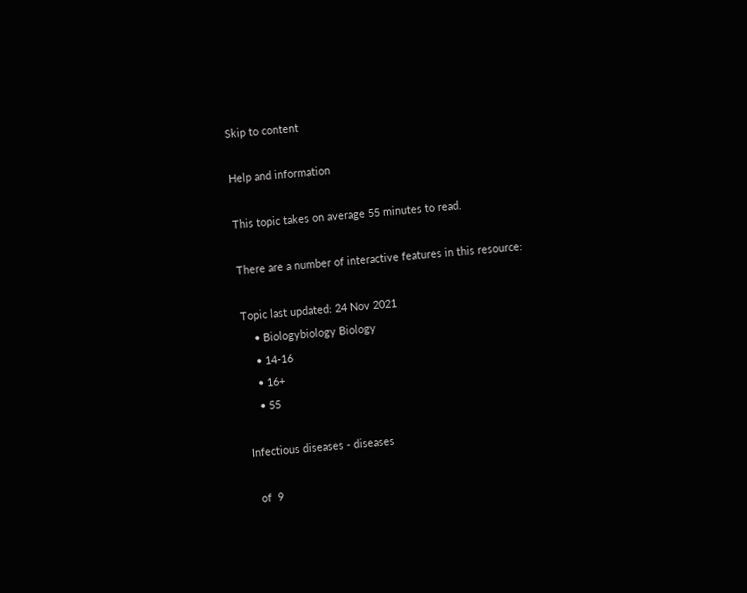Skip to content

Help and information

This topic takes on average 55 minutes to read.

There are a number of interactive features in this resource:

Topic last updated: 24 Nov 2021
    • Biologybiology Biology
    • 14-16
    • 16+
    • 55

Infectious diseases - diseases

  of  9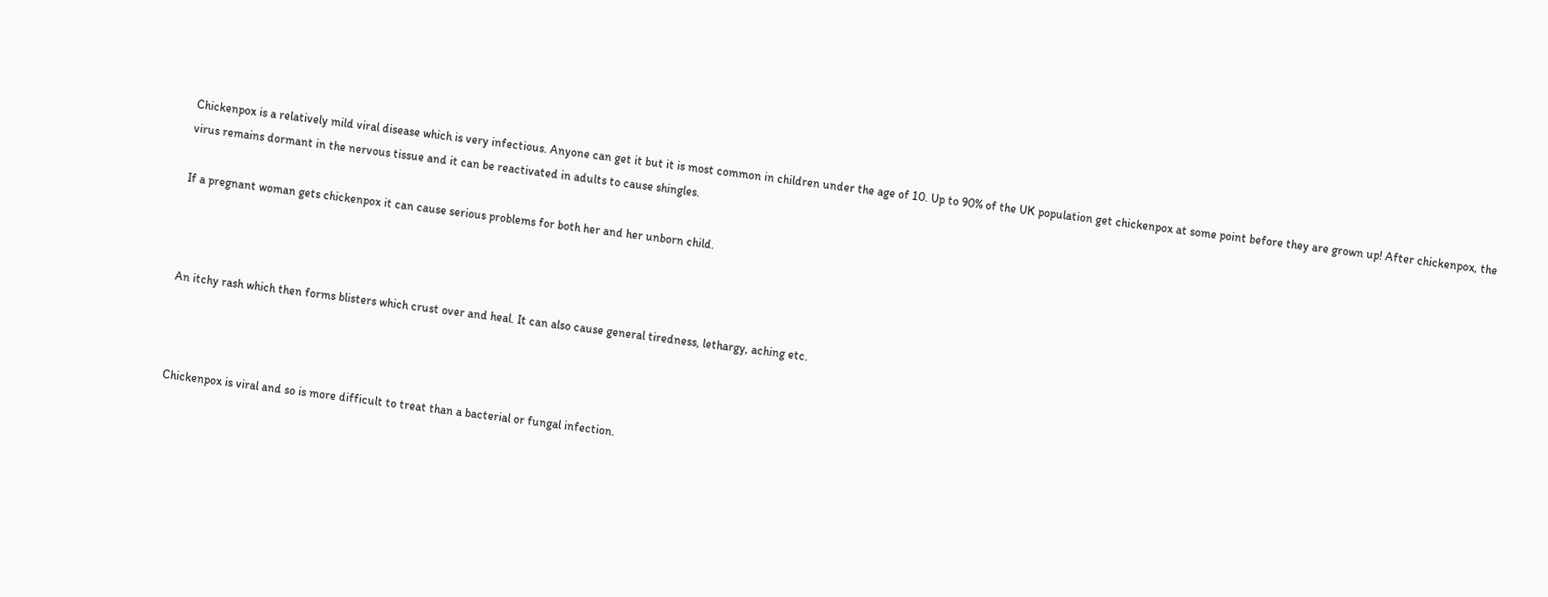Chickenpox is a relatively mild viral disease which is very infectious. Anyone can get it but it is most common in children under the age of 10. Up to 90% of the UK population get chickenpox at some point before they are grown up! After chickenpox, the virus remains dormant in the nervous tissue and it can be reactivated in adults to cause shingles.

If a pregnant woman gets chickenpox it can cause serious problems for both her and her unborn child.



An itchy rash which then forms blisters which crust over and heal. It can also cause general tiredness, lethargy, aching etc.



Chickenpox is viral and so is more difficult to treat than a bacterial or fungal infection.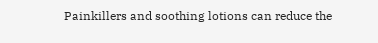Painkillers and soothing lotions can reduce the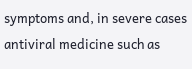symptoms and, in severe cases antiviral medicine such as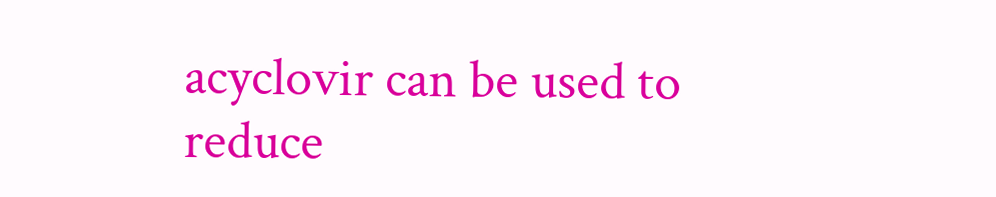acyclovir can be used to reduce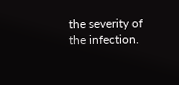the severity of the infection.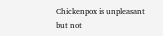Chickenpox is unpleasant but not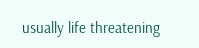usually life threatening